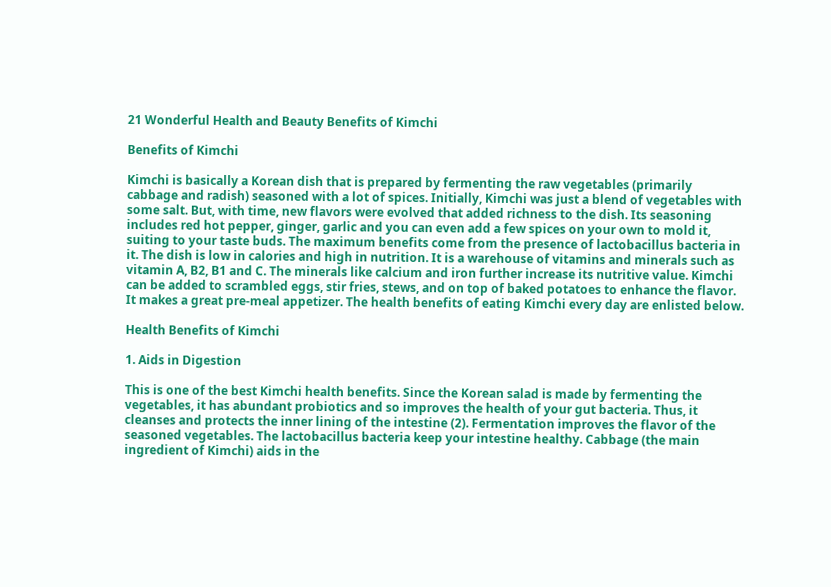21 Wonderful Health and Beauty Benefits of Kimchi

Benefits of Kimchi

Kimchi is basically a Korean dish that is prepared by fermenting the raw vegetables (primarily cabbage and radish) seasoned with a lot of spices. Initially, Kimchi was just a blend of vegetables with some salt. But, with time, new flavors were evolved that added richness to the dish. Its seasoning includes red hot pepper, ginger, garlic and you can even add a few spices on your own to mold it, suiting to your taste buds. The maximum benefits come from the presence of lactobacillus bacteria in it. The dish is low in calories and high in nutrition. It is a warehouse of vitamins and minerals such as vitamin A, B2, B1 and C. The minerals like calcium and iron further increase its nutritive value. Kimchi can be added to scrambled eggs, stir fries, stews, and on top of baked potatoes to enhance the flavor. It makes a great pre-meal appetizer. The health benefits of eating Kimchi every day are enlisted below.

Health Benefits of Kimchi

1. Aids in Digestion

This is one of the best Kimchi health benefits. Since the Korean salad is made by fermenting the vegetables, it has abundant probiotics and so improves the health of your gut bacteria. Thus, it cleanses and protects the inner lining of the intestine (2). Fermentation improves the flavor of the seasoned vegetables. The lactobacillus bacteria keep your intestine healthy. Cabbage (the main ingredient of Kimchi) aids in the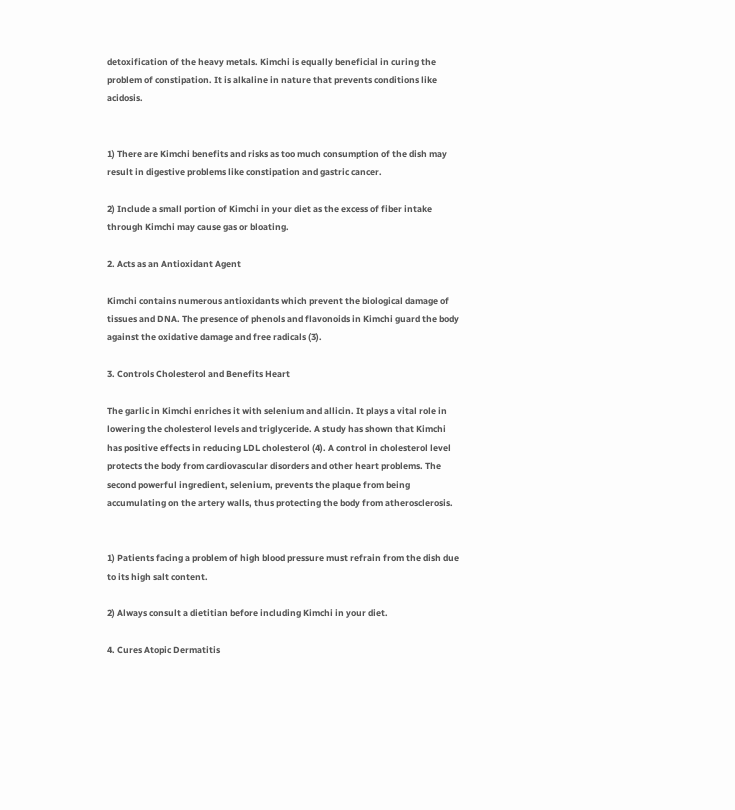detoxification of the heavy metals. Kimchi is equally beneficial in curing the problem of constipation. It is alkaline in nature that prevents conditions like acidosis.


1) There are Kimchi benefits and risks as too much consumption of the dish may result in digestive problems like constipation and gastric cancer.

2) Include a small portion of Kimchi in your diet as the excess of fiber intake through Kimchi may cause gas or bloating.

2. Acts as an Antioxidant Agent

Kimchi contains numerous antioxidants which prevent the biological damage of tissues and DNA. The presence of phenols and flavonoids in Kimchi guard the body against the oxidative damage and free radicals (3).

3. Controls Cholesterol and Benefits Heart

The garlic in Kimchi enriches it with selenium and allicin. It plays a vital role in lowering the cholesterol levels and triglyceride. A study has shown that Kimchi has positive effects in reducing LDL cholesterol (4). A control in cholesterol level protects the body from cardiovascular disorders and other heart problems. The second powerful ingredient, selenium, prevents the plaque from being accumulating on the artery walls, thus protecting the body from atherosclerosis.


1) Patients facing a problem of high blood pressure must refrain from the dish due to its high salt content.

2) Always consult a dietitian before including Kimchi in your diet.

4. Cures Atopic Dermatitis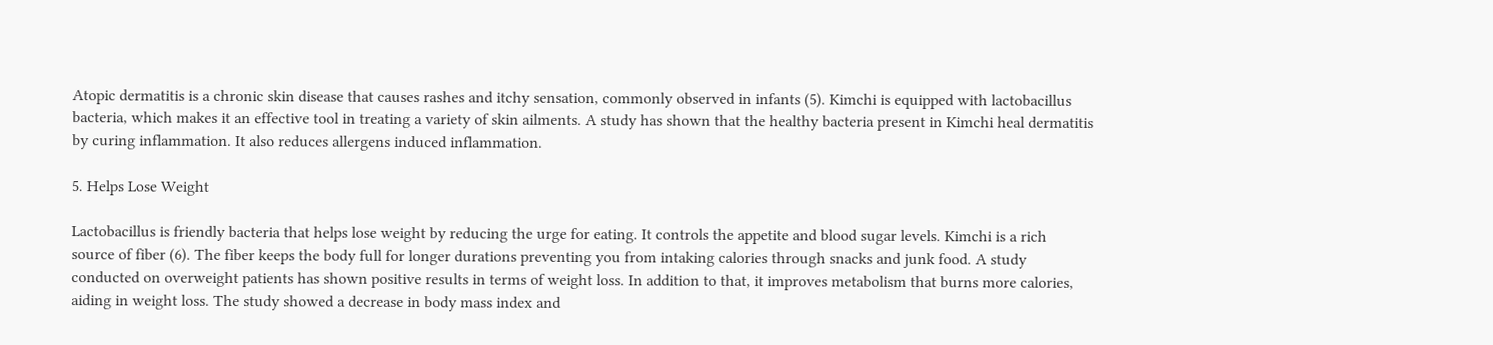Atopic dermatitis is a chronic skin disease that causes rashes and itchy sensation, commonly observed in infants (5). Kimchi is equipped with lactobacillus bacteria, which makes it an effective tool in treating a variety of skin ailments. A study has shown that the healthy bacteria present in Kimchi heal dermatitis by curing inflammation. It also reduces allergens induced inflammation.

5. Helps Lose Weight

Lactobacillus is friendly bacteria that helps lose weight by reducing the urge for eating. It controls the appetite and blood sugar levels. Kimchi is a rich source of fiber (6). The fiber keeps the body full for longer durations preventing you from intaking calories through snacks and junk food. A study conducted on overweight patients has shown positive results in terms of weight loss. In addition to that, it improves metabolism that burns more calories, aiding in weight loss. The study showed a decrease in body mass index and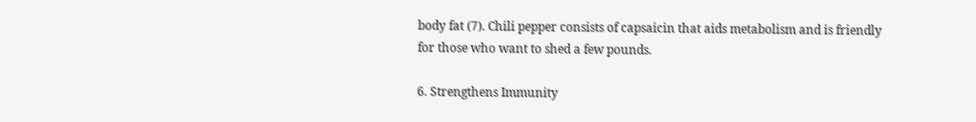body fat (7). Chili pepper consists of capsaicin that aids metabolism and is friendly for those who want to shed a few pounds.

6. Strengthens Immunity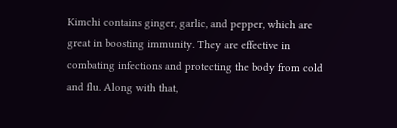Kimchi contains ginger, garlic, and pepper, which are great in boosting immunity. They are effective in combating infections and protecting the body from cold and flu. Along with that,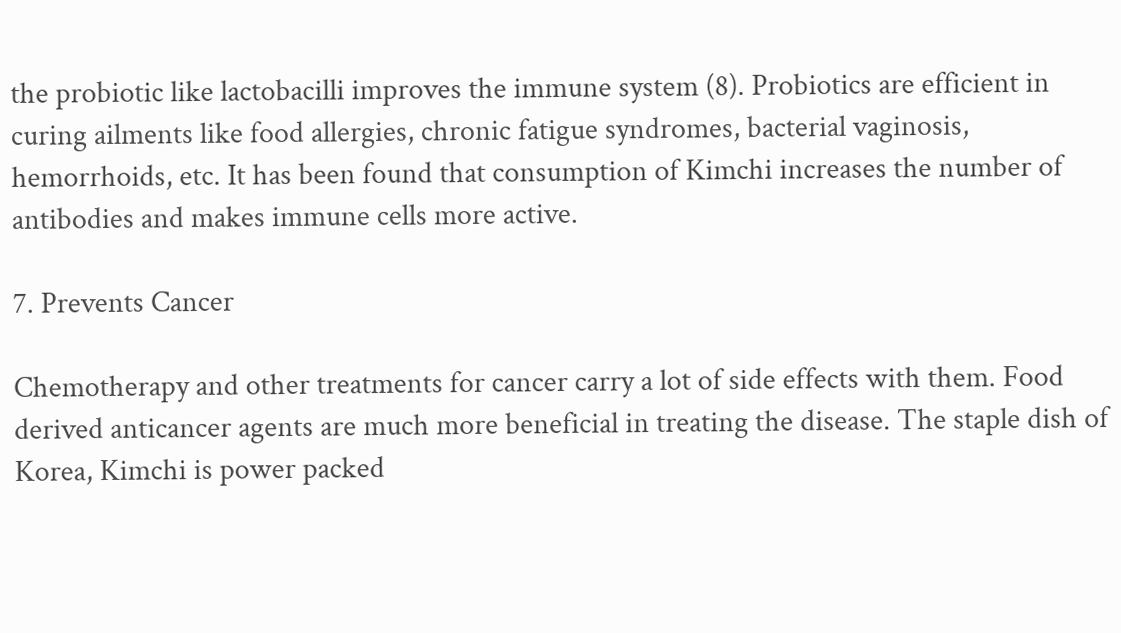the probiotic like lactobacilli improves the immune system (8). Probiotics are efficient in curing ailments like food allergies, chronic fatigue syndromes, bacterial vaginosis, hemorrhoids, etc. It has been found that consumption of Kimchi increases the number of antibodies and makes immune cells more active.

7. Prevents Cancer

Chemotherapy and other treatments for cancer carry a lot of side effects with them. Food derived anticancer agents are much more beneficial in treating the disease. The staple dish of Korea, Kimchi is power packed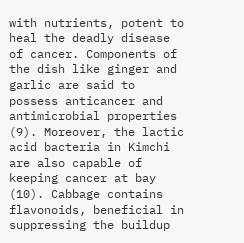with nutrients, potent to heal the deadly disease of cancer. Components of the dish like ginger and garlic are said to possess anticancer and antimicrobial properties (9). Moreover, the lactic acid bacteria in Kimchi are also capable of keeping cancer at bay (10). Cabbage contains flavonoids, beneficial in suppressing the buildup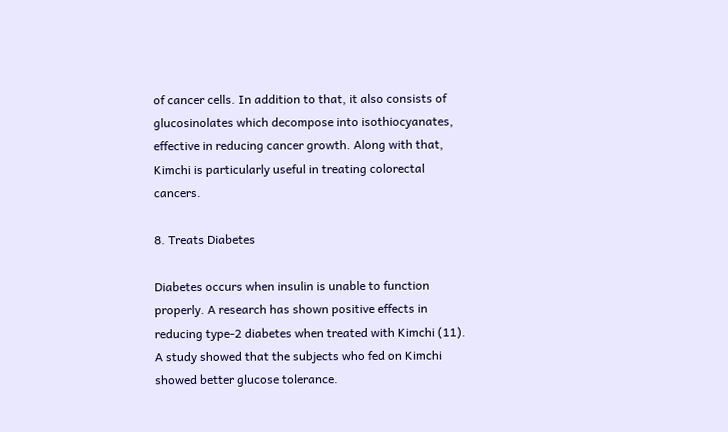of cancer cells. In addition to that, it also consists of glucosinolates which decompose into isothiocyanates, effective in reducing cancer growth. Along with that, Kimchi is particularly useful in treating colorectal cancers.

8. Treats Diabetes

Diabetes occurs when insulin is unable to function properly. A research has shown positive effects in reducing type-2 diabetes when treated with Kimchi (11). A study showed that the subjects who fed on Kimchi showed better glucose tolerance.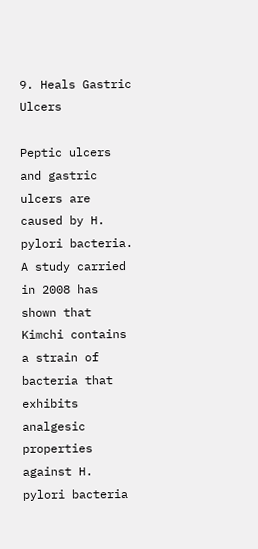9. Heals Gastric Ulcers

Peptic ulcers and gastric ulcers are caused by H. pylori bacteria. A study carried in 2008 has shown that Kimchi contains a strain of bacteria that exhibits analgesic properties against H. pylori bacteria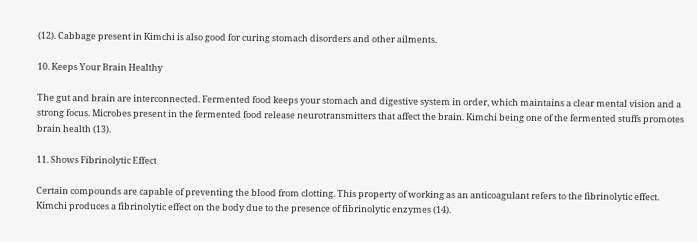(12). Cabbage present in Kimchi is also good for curing stomach disorders and other ailments.

10. Keeps Your Brain Healthy

The gut and brain are interconnected. Fermented food keeps your stomach and digestive system in order, which maintains a clear mental vision and a strong focus. Microbes present in the fermented food release neurotransmitters that affect the brain. Kimchi being one of the fermented stuffs promotes brain health (13).

11. Shows Fibrinolytic Effect

Certain compounds are capable of preventing the blood from clotting. This property of working as an anticoagulant refers to the fibrinolytic effect. Kimchi produces a fibrinolytic effect on the body due to the presence of fibrinolytic enzymes (14).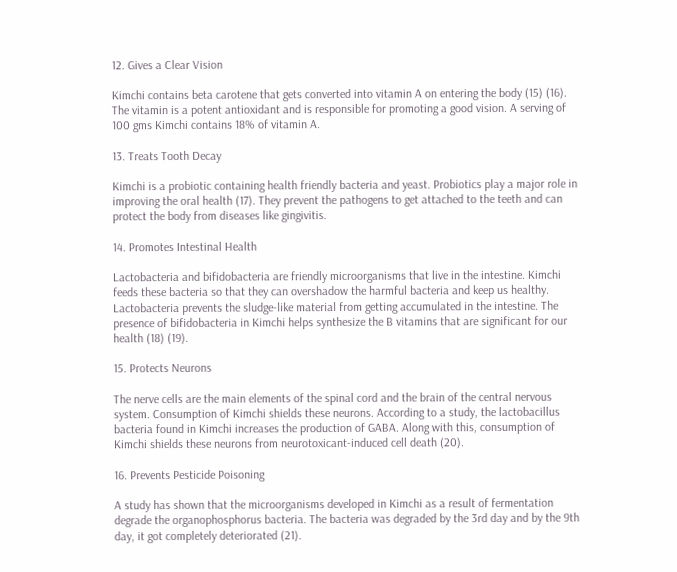12. Gives a Clear Vision

Kimchi contains beta carotene that gets converted into vitamin A on entering the body (15) (16). The vitamin is a potent antioxidant and is responsible for promoting a good vision. A serving of 100 gms Kimchi contains 18% of vitamin A.

13. Treats Tooth Decay

Kimchi is a probiotic containing health friendly bacteria and yeast. Probiotics play a major role in improving the oral health (17). They prevent the pathogens to get attached to the teeth and can protect the body from diseases like gingivitis.

14. Promotes Intestinal Health

Lactobacteria and bifidobacteria are friendly microorganisms that live in the intestine. Kimchi feeds these bacteria so that they can overshadow the harmful bacteria and keep us healthy. Lactobacteria prevents the sludge-like material from getting accumulated in the intestine. The presence of bifidobacteria in Kimchi helps synthesize the B vitamins that are significant for our health (18) (19).

15. Protects Neurons

The nerve cells are the main elements of the spinal cord and the brain of the central nervous system. Consumption of Kimchi shields these neurons. According to a study, the lactobacillus bacteria found in Kimchi increases the production of GABA. Along with this, consumption of Kimchi shields these neurons from neurotoxicant-induced cell death (20).

16. Prevents Pesticide Poisoning

A study has shown that the microorganisms developed in Kimchi as a result of fermentation degrade the organophosphorus bacteria. The bacteria was degraded by the 3rd day and by the 9th day, it got completely deteriorated (21).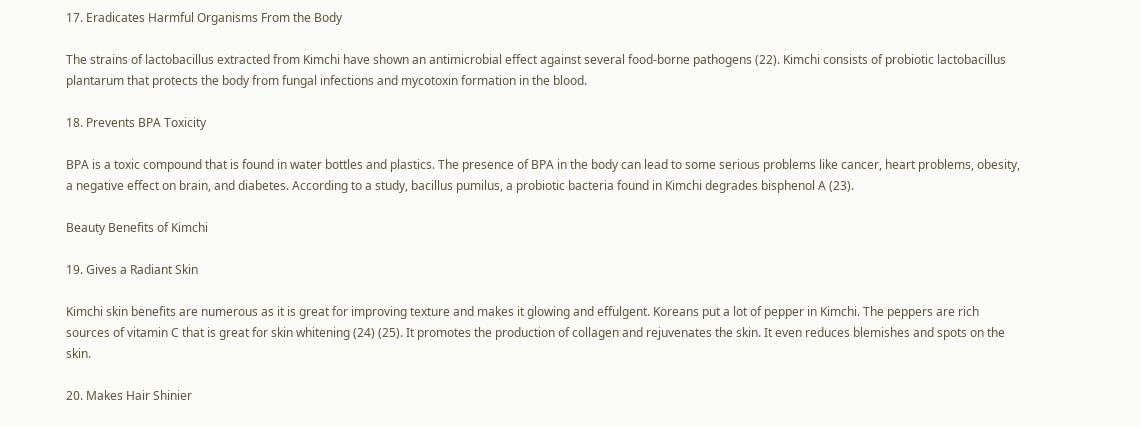17. Eradicates Harmful Organisms From the Body

The strains of lactobacillus extracted from Kimchi have shown an antimicrobial effect against several food-borne pathogens (22). Kimchi consists of probiotic lactobacillus plantarum that protects the body from fungal infections and mycotoxin formation in the blood.

18. Prevents BPA Toxicity

BPA is a toxic compound that is found in water bottles and plastics. The presence of BPA in the body can lead to some serious problems like cancer, heart problems, obesity, a negative effect on brain, and diabetes. According to a study, bacillus pumilus, a probiotic bacteria found in Kimchi degrades bisphenol A (23).

Beauty Benefits of Kimchi

19. Gives a Radiant Skin

Kimchi skin benefits are numerous as it is great for improving texture and makes it glowing and effulgent. Koreans put a lot of pepper in Kimchi. The peppers are rich sources of vitamin C that is great for skin whitening (24) (25). It promotes the production of collagen and rejuvenates the skin. It even reduces blemishes and spots on the skin.

20. Makes Hair Shinier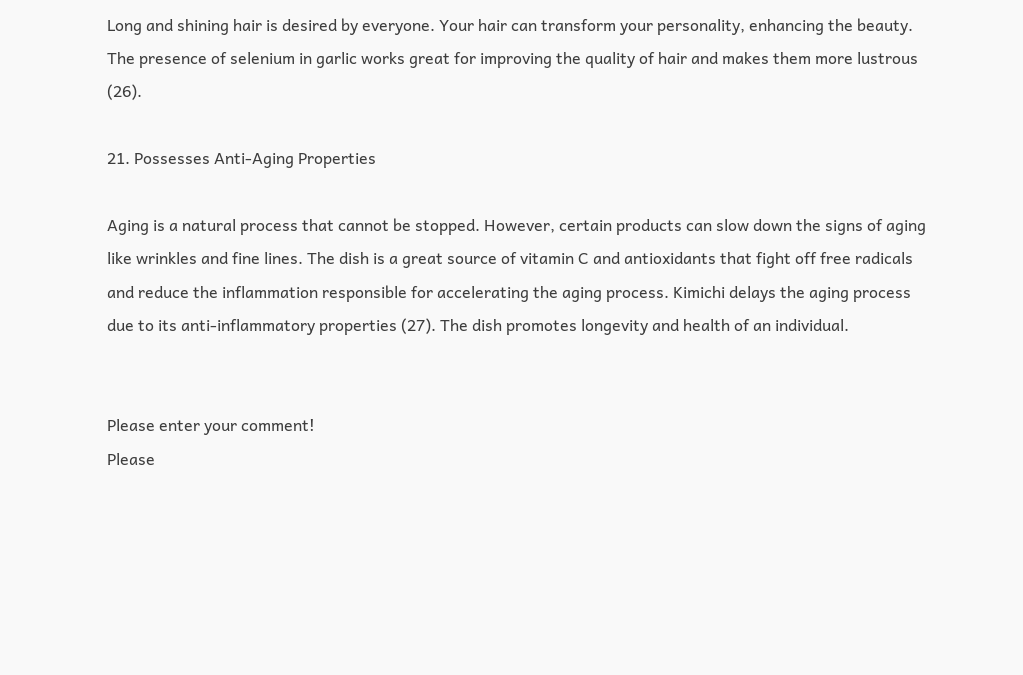Long and shining hair is desired by everyone. Your hair can transform your personality, enhancing the beauty. The presence of selenium in garlic works great for improving the quality of hair and makes them more lustrous (26).

21. Possesses Anti-Aging Properties

Aging is a natural process that cannot be stopped. However, certain products can slow down the signs of aging like wrinkles and fine lines. The dish is a great source of vitamin C and antioxidants that fight off free radicals and reduce the inflammation responsible for accelerating the aging process. Kimichi delays the aging process due to its anti-inflammatory properties (27). The dish promotes longevity and health of an individual.


Please enter your comment!
Please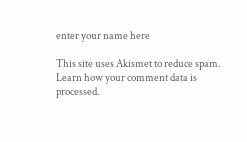enter your name here

This site uses Akismet to reduce spam. Learn how your comment data is processed.